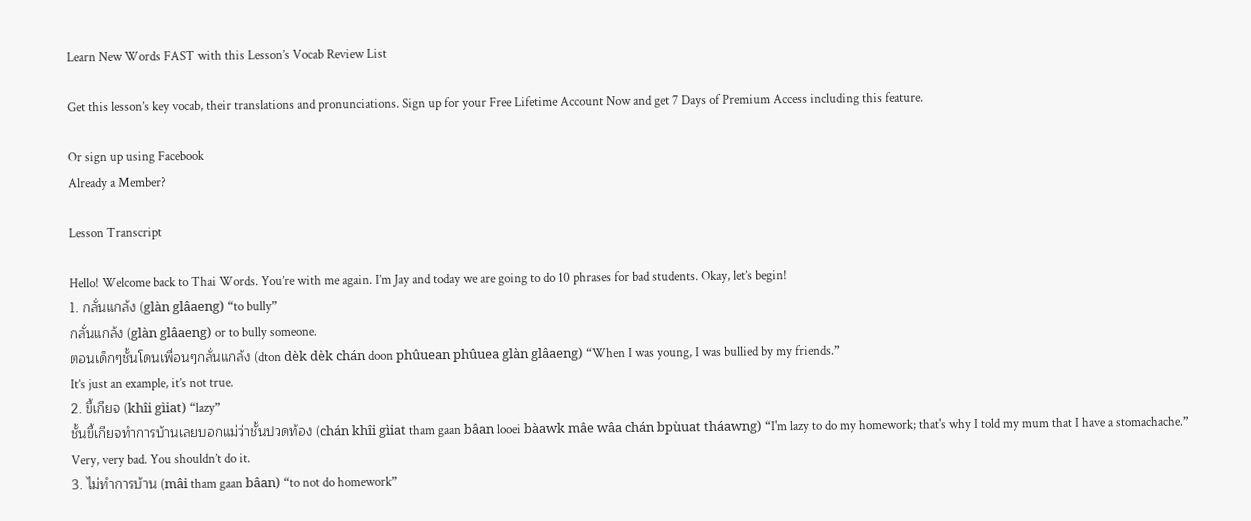Learn New Words FAST with this Lesson’s Vocab Review List

Get this lesson’s key vocab, their translations and pronunciations. Sign up for your Free Lifetime Account Now and get 7 Days of Premium Access including this feature.

Or sign up using Facebook
Already a Member?

Lesson Transcript

Hello! Welcome back to Thai Words. You’re with me again. I’m Jay and today we are going to do 10 phrases for bad students. Okay, let’s begin!
1. กลั่นแกล้ง (glàn glâaeng) “to bully”
กลั่นแกล้ง (glàn glâaeng) or to bully someone.
ตอนเด็กๆชั้นโดนเพื่อนๆกลั่นแกล้ง (dton dèk dèk chán doon phûuean phûuea glàn glâaeng) “When I was young, I was bullied by my friends.”
It’s just an example, it’s not true.
2. ขี้เกียจ (khîi gìiat) “lazy”
ชั้นขี้เกียจทำการบ้านเลยบอกแม่ว่าชั้นปวดท้อง (chán khîi gìiat tham gaan bâan looei bàawk mâe wâa chán bpùuat tháawng) “I'm lazy to do my homework; that's why I told my mum that I have a stomachache.”
Very, very bad. You shouldn’t do it.
3. ไม่ทำการบ้าน (mâi tham gaan bâan) “to not do homework”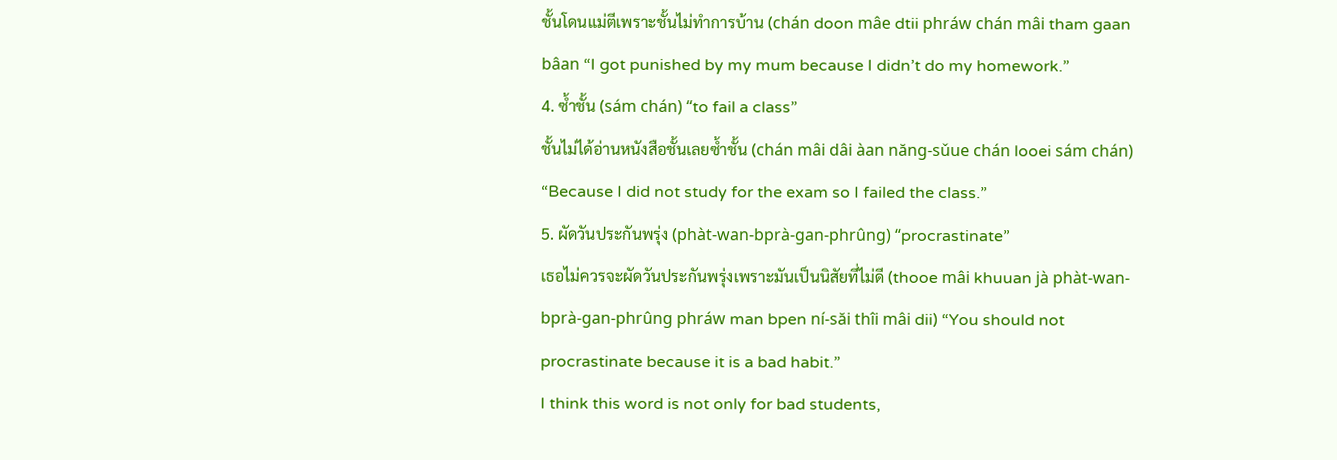ชั้นโดนแม่ตีเพราะชั้นไม่ทำการบ้าน (chán doon mâe dtii phráw chán mâi tham gaan bâan “I got punished by my mum because I didn’t do my homework.”
4. ซ้ำชั้น (sám chán) “to fail a class”
ชั้นไม่ได้อ่านหนังสือชั้นเลยซ้ำชั้น (chán mâi dâi àan năng-sǔue chán looei sám chán) “Because I did not study for the exam so I failed the class.”
5. ผัดวันประกันพรุ่ง (phàt-wan-bprà-gan-phrûng) “procrastinate”
เธอไม่ควรจะผัดวันประกันพรุ่งเพราะมันเป็นนิสัยที่ไม่ดี (thooe mâi khuuan jà phàt-wan-bprà-gan-phrûng phráw man bpen ní-săi thîi mâi dii) “You should not procrastinate because it is a bad habit.”
I think this word is not only for bad students,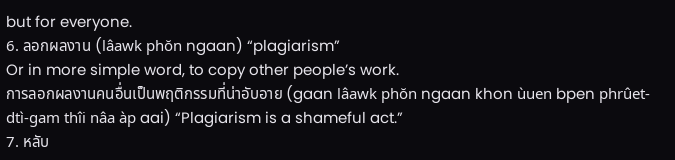but for everyone.
6. ลอกผลงาน (lâawk phŏn ngaan) “plagiarism”
Or in more simple word, to copy other people’s work.
การลอกผลงานคนอื่นเป็นพฤติกรรมที่น่าอับอาย (gaan lâawk phŏn ngaan khon ùuen bpen phrûet-dtì-gam thîi nâa àp aai) “Plagiarism is a shameful act.”
7. หลับ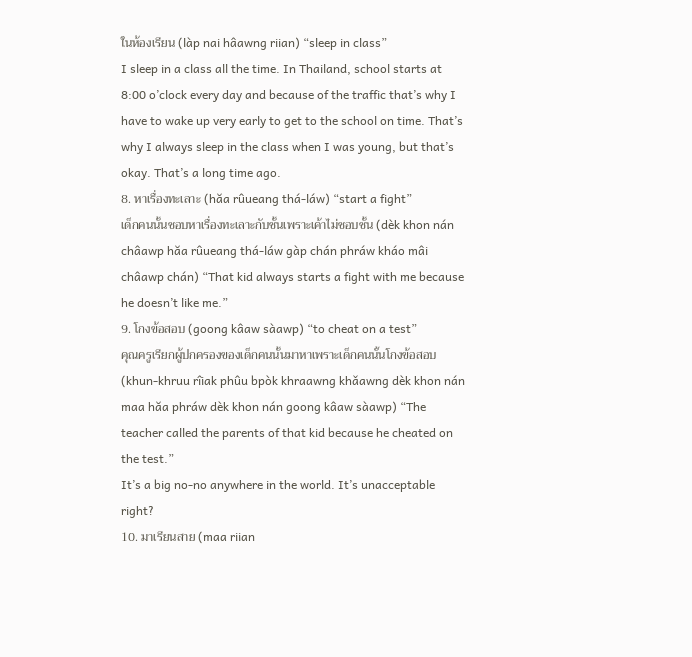ในห้องเรียน (làp nai hâawng riian) “sleep in class”
I sleep in a class all the time. In Thailand, school starts at 8:00 o’clock every day and because of the traffic that’s why I have to wake up very early to get to the school on time. That’s why I always sleep in the class when I was young, but that’s okay. That’s a long time ago.
8. หาเรื่องทะเลาะ (hăa rûueang thá-láw) “start a fight”
เด็กคนนั้นชอบหาเรื่องทะเลาะกับชั้นเพราะเค้าไม่ชอบชั้น (dèk khon nán châawp hăa rûueang thá-láw gàp chán phráw kháo mâi châawp chán) “That kid always starts a fight with me because he doesn’t like me.”
9. โกงข้อสอบ (goong kâaw sàawp) “to cheat on a test”
คุณครูเรียกผู้ปกครองของเด็กคนนั้นมาหาเพราะเด็กคนนั้นโกงข้อสอบ (khun-khruu rîiak phûu bpòk khraawng khǎawng dèk khon nán maa hăa phráw dèk khon nán goong kâaw sàawp) “The teacher called the parents of that kid because he cheated on the test.”
It’s a big no-no anywhere in the world. It’s unacceptable right?
10. มาเรียนสาย (maa riian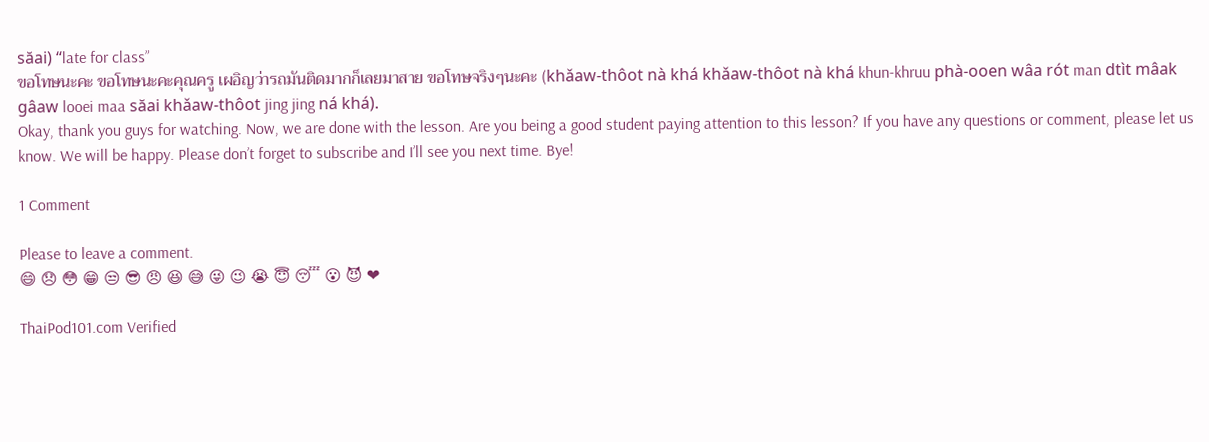săai) “late for class”
ขอโทษนะคะ ขอโทษนะคะคุณครู เผอิญว่ารถมันติดมากก็เลยมาสาย ขอโทษจริงๆนะคะ (khǎaw-thôot nà khá khǎaw-thôot nà khá khun-khruu phà-ooen wâa rót man dtìt mâak gâaw looei maa săai khǎaw-thôot jing jing ná khá).
Okay, thank you guys for watching. Now, we are done with the lesson. Are you being a good student paying attention to this lesson? If you have any questions or comment, please let us know. We will be happy. Please don’t forget to subscribe and I’ll see you next time. Bye!

1 Comment

Please to leave a comment.
😄 😞 😳 😁 😒 😎 😠 😆 😅 😜 😉 😭 😇 😴 😮 😈 ❤

ThaiPod101.com Verified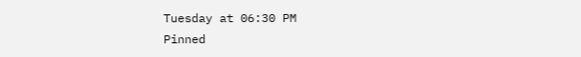Tuesday at 06:30 PM
Pinned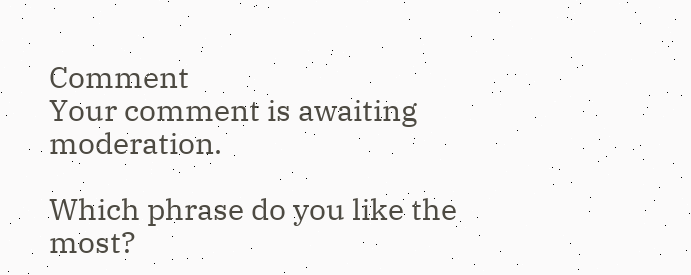Comment
Your comment is awaiting moderation.

Which phrase do you like the most?